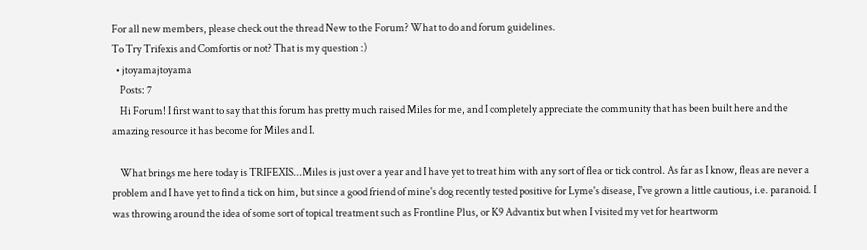For all new members, please check out the thread New to the Forum? What to do and forum guidelines.
To Try Trifexis and Comfortis or not? That is my question :)
  • jtoyamajtoyama
    Posts: 7
    Hi Forum! I first want to say that this forum has pretty much raised Miles for me, and I completely appreciate the community that has been built here and the amazing resource it has become for Miles and I.

    What brings me here today is TRIFEXIS...Miles is just over a year and I have yet to treat him with any sort of flea or tick control. As far as I know, fleas are never a problem and I have yet to find a tick on him, but since a good friend of mine's dog recently tested positive for Lyme's disease, I've grown a little cautious, i.e. paranoid. I was throwing around the idea of some sort of topical treatment such as Frontline Plus, or K9 Advantix but when I visited my vet for heartworm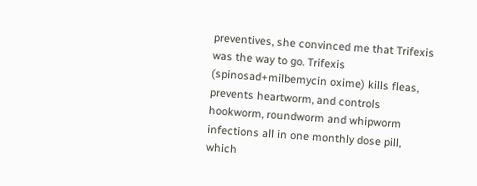preventives, she convinced me that Trifexis was the way to go. Trifexis (spinosad+milbemycin oxime) kills fleas, prevents heartworm, and controls hookworm, roundworm and whipworm infections all in one monthly dose pill, which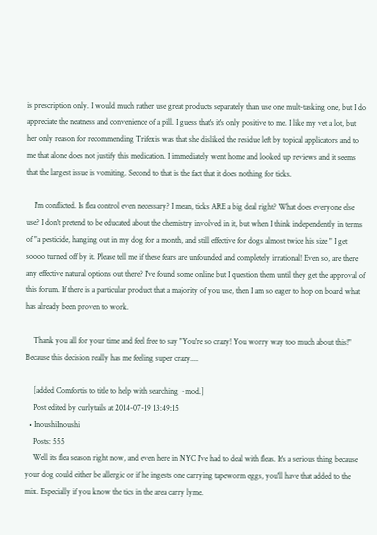is prescription only. I would much rather use great products separately than use one mult-tasking one, but I do appreciate the neatness and convenience of a pill. I guess that's it's only positive to me. I like my vet a lot, but her only reason for recommending Trifexis was that she disliked the residue left by topical applicators and to me that alone does not justify this medication. I immediately went home and looked up reviews and it seems that the largest issue is vomiting. Second to that is the fact that it does nothing for ticks.

    I'm conflicted. Is flea control even necessary? I mean, ticks ARE a big deal right? What does everyone else use? I don't pretend to be educated about the chemistry involved in it, but when I think independently in terms of "a pesticide, hanging out in my dog for a month, and still effective for dogs almost twice his size " I get soooo turned off by it. Please tell me if these fears are unfounded and completely irrational! Even so, are there any effective natural options out there? I've found some online but I question them until they get the approval of this forum. If there is a particular product that a majority of you use, then I am so eager to hop on board what has already been proven to work.

    Thank you all for your time and feel free to say "You're so crazy! You worry way too much about this!" Because this decision really has me feeling super crazy....

    [added Comfortis to title to help with searching ~mod.]
    Post edited by curlytails at 2014-07-19 13:49:15
  • InoushiInoushi
    Posts: 555
    Well its flea season right now, and even here in NYC I've had to deal with fleas. It's a serious thing because your dog could either be allergic or if he ingests one carrying tapeworm eggs, you'll have that added to the mix. Especially if you know the tics in the area carry lyme.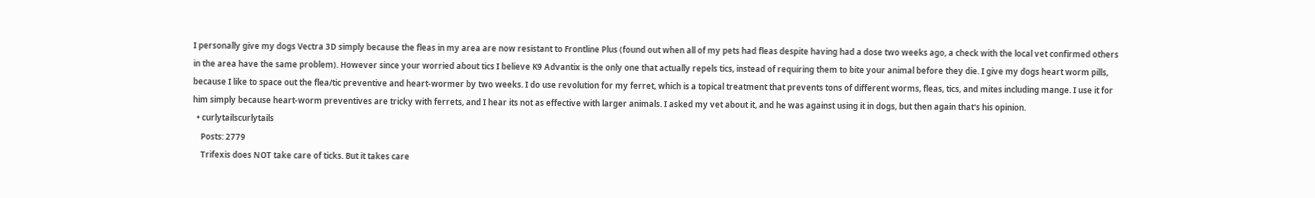I personally give my dogs Vectra 3D simply because the fleas in my area are now resistant to Frontline Plus (found out when all of my pets had fleas despite having had a dose two weeks ago, a check with the local vet confirmed others in the area have the same problem). However since your worried about tics I believe K9 Advantix is the only one that actually repels tics, instead of requiring them to bite your animal before they die. I give my dogs heart worm pills, because I like to space out the flea/tic preventive and heart-wormer by two weeks. I do use revolution for my ferret, which is a topical treatment that prevents tons of different worms, fleas, tics, and mites including mange. I use it for him simply because heart-worm preventives are tricky with ferrets, and I hear its not as effective with larger animals. I asked my vet about it, and he was against using it in dogs, but then again that's his opinion.
  • curlytailscurlytails
    Posts: 2779
    Trifexis does NOT take care of ticks. But it takes care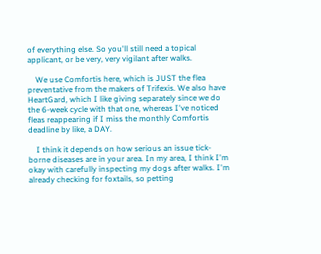of everything else. So you'll still need a topical applicant, or be very, very vigilant after walks.

    We use Comfortis here, which is JUST the flea preventative from the makers of Trifexis. We also have HeartGard, which I like giving separately since we do the 6-week cycle with that one, whereas I've noticed fleas reappearing if I miss the monthly Comfortis deadline by like, a DAY.

    I think it depends on how serious an issue tick-borne diseases are in your area. In my area, I think I'm okay with carefully inspecting my dogs after walks. I'm already checking for foxtails, so petting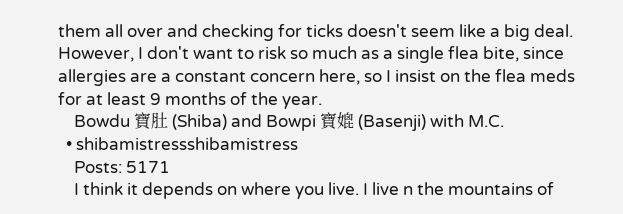them all over and checking for ticks doesn't seem like a big deal. However, I don't want to risk so much as a single flea bite, since allergies are a constant concern here, so I insist on the flea meds for at least 9 months of the year.
    Bowdu 寶肚 (Shiba) and Bowpi 寶媲 (Basenji) with M.C.
  • shibamistressshibamistress
    Posts: 5171
    I think it depends on where you live. I live n the mountains of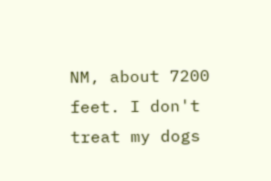NM, about 7200 feet. I don't treat my dogs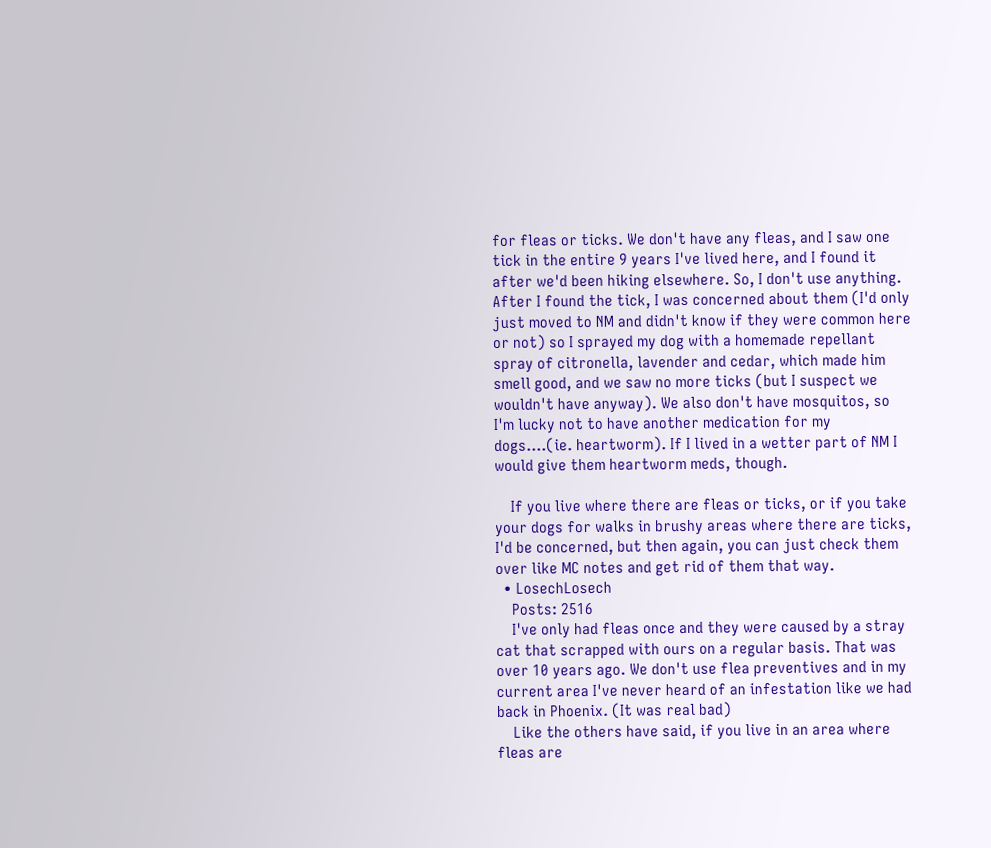for fleas or ticks. We don't have any fleas, and I saw one tick in the entire 9 years I've lived here, and I found it after we'd been hiking elsewhere. So, I don't use anything. After I found the tick, I was concerned about them (I'd only just moved to NM and didn't know if they were common here or not) so I sprayed my dog with a homemade repellant spray of citronella, lavender and cedar, which made him smell good, and we saw no more ticks (but I suspect we wouldn't have anyway). We also don't have mosquitos, so I'm lucky not to have another medication for my dogs....(ie. heartworm). If I lived in a wetter part of NM I would give them heartworm meds, though.

    If you live where there are fleas or ticks, or if you take your dogs for walks in brushy areas where there are ticks, I'd be concerned, but then again, you can just check them over like MC notes and get rid of them that way.
  • LosechLosech
    Posts: 2516
    I've only had fleas once and they were caused by a stray cat that scrapped with ours on a regular basis. That was over 10 years ago. We don't use flea preventives and in my current area I've never heard of an infestation like we had back in Phoenix. (It was real bad)
    Like the others have said, if you live in an area where fleas are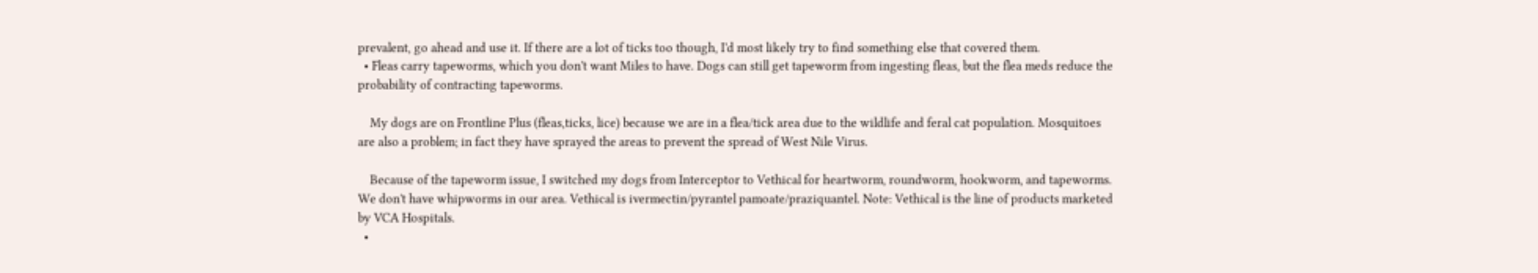prevalent, go ahead and use it. If there are a lot of ticks too though, I'd most likely try to find something else that covered them.
  • Fleas carry tapeworms, which you don't want Miles to have. Dogs can still get tapeworm from ingesting fleas, but the flea meds reduce the probability of contracting tapeworms.

    My dogs are on Frontline Plus (fleas,ticks, lice) because we are in a flea/tick area due to the wildlife and feral cat population. Mosquitoes are also a problem; in fact they have sprayed the areas to prevent the spread of West Nile Virus.

    Because of the tapeworm issue, I switched my dogs from Interceptor to Vethical for heartworm, roundworm, hookworm, and tapeworms. We don't have whipworms in our area. Vethical is ivermectin/pyrantel pamoate/praziquantel. Note: Vethical is the line of products marketed by VCA Hospitals.
  •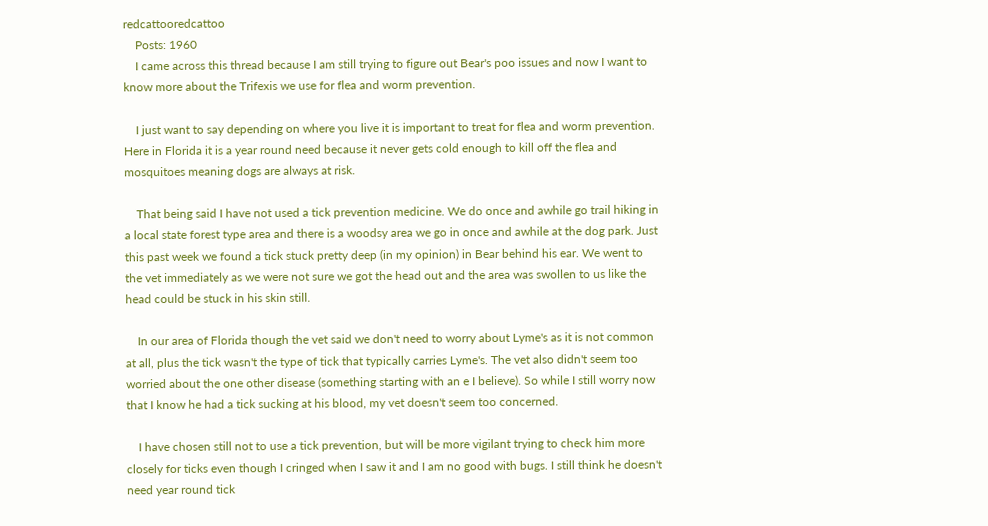redcattooredcattoo
    Posts: 1960
    I came across this thread because I am still trying to figure out Bear's poo issues and now I want to know more about the Trifexis we use for flea and worm prevention.

    I just want to say depending on where you live it is important to treat for flea and worm prevention. Here in Florida it is a year round need because it never gets cold enough to kill off the flea and mosquitoes meaning dogs are always at risk.

    That being said I have not used a tick prevention medicine. We do once and awhile go trail hiking in a local state forest type area and there is a woodsy area we go in once and awhile at the dog park. Just this past week we found a tick stuck pretty deep (in my opinion) in Bear behind his ear. We went to the vet immediately as we were not sure we got the head out and the area was swollen to us like the head could be stuck in his skin still.

    In our area of Florida though the vet said we don't need to worry about Lyme's as it is not common at all, plus the tick wasn't the type of tick that typically carries Lyme's. The vet also didn't seem too worried about the one other disease (something starting with an e I believe). So while I still worry now that I know he had a tick sucking at his blood, my vet doesn't seem too concerned.

    I have chosen still not to use a tick prevention, but will be more vigilant trying to check him more closely for ticks even though I cringed when I saw it and I am no good with bugs. I still think he doesn't need year round tick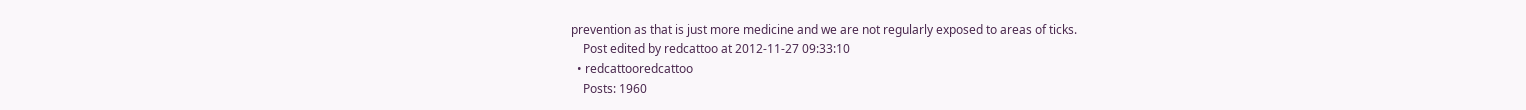prevention as that is just more medicine and we are not regularly exposed to areas of ticks.
    Post edited by redcattoo at 2012-11-27 09:33:10
  • redcattooredcattoo
    Posts: 1960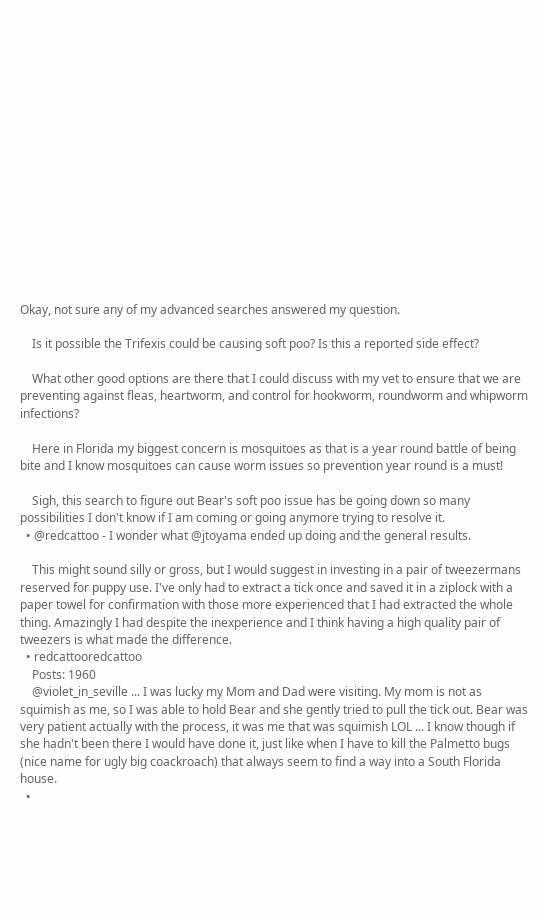Okay, not sure any of my advanced searches answered my question.

    Is it possible the Trifexis could be causing soft poo? Is this a reported side effect?

    What other good options are there that I could discuss with my vet to ensure that we are preventing against fleas, heartworm, and control for hookworm, roundworm and whipworm infections?

    Here in Florida my biggest concern is mosquitoes as that is a year round battle of being bite and I know mosquitoes can cause worm issues so prevention year round is a must!

    Sigh, this search to figure out Bear's soft poo issue has be going down so many possibilities I don't know if I am coming or going anymore trying to resolve it.
  • @redcattoo - I wonder what @jtoyama ended up doing and the general results.

    This might sound silly or gross, but I would suggest in investing in a pair of tweezermans reserved for puppy use. I've only had to extract a tick once and saved it in a ziplock with a paper towel for confirmation with those more experienced that I had extracted the whole thing. Amazingly I had despite the inexperience and I think having a high quality pair of tweezers is what made the difference.
  • redcattooredcattoo
    Posts: 1960
    @violet_in_seville ... I was lucky my Mom and Dad were visiting. My mom is not as squimish as me, so I was able to hold Bear and she gently tried to pull the tick out. Bear was very patient actually with the process, it was me that was squimish LOL ... I know though if she hadn't been there I would have done it, just like when I have to kill the Palmetto bugs (nice name for ugly big coackroach) that always seem to find a way into a South Florida house.
  •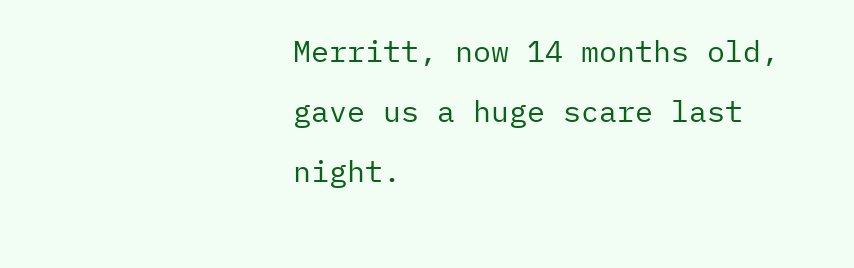Merritt, now 14 months old, gave us a huge scare last night.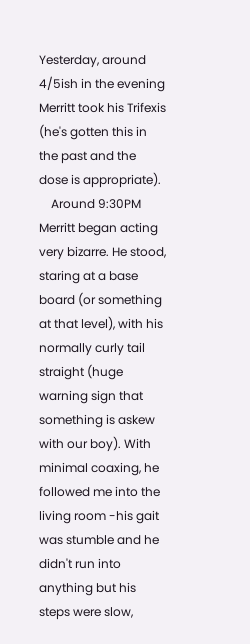Yesterday, around 4/5ish in the evening Merritt took his Trifexis (he's gotten this in the past and the dose is appropriate).
    Around 9:30PM Merritt began acting very bizarre. He stood, staring at a base board (or something at that level), with his normally curly tail straight (huge warning sign that something is askew with our boy). With minimal coaxing, he followed me into the living room -his gait was stumble and he didn't run into anything but his steps were slow,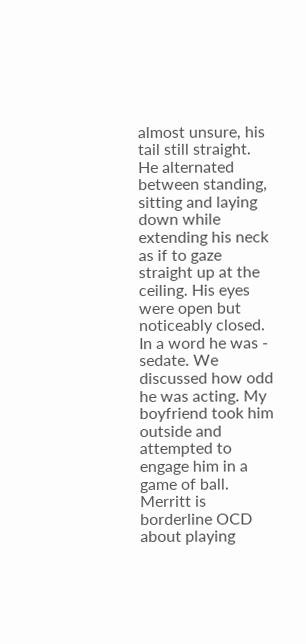almost unsure, his tail still straight. He alternated between standing, sitting and laying down while extending his neck as if to gaze straight up at the ceiling. His eyes were open but noticeably closed. In a word he was - sedate. We discussed how odd he was acting. My boyfriend took him outside and attempted to engage him in a game of ball. Merritt is borderline OCD about playing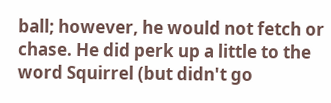ball; however, he would not fetch or chase. He did perk up a little to the word Squirrel (but didn't go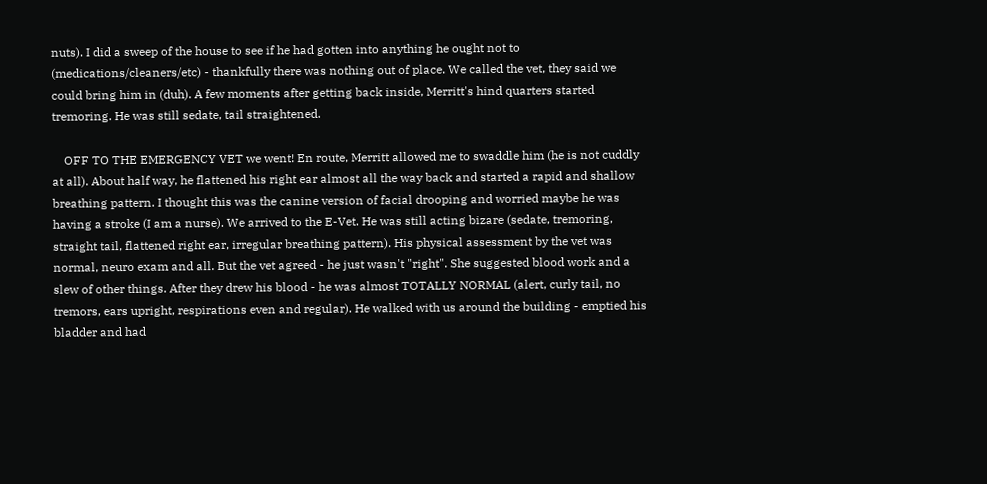nuts). I did a sweep of the house to see if he had gotten into anything he ought not to (medications/cleaners/etc) - thankfully there was nothing out of place. We called the vet, they said we could bring him in (duh). A few moments after getting back inside, Merritt's hind quarters started tremoring. He was still sedate, tail straightened.

    OFF TO THE EMERGENCY VET we went! En route, Merritt allowed me to swaddle him (he is not cuddly at all). About half way, he flattened his right ear almost all the way back and started a rapid and shallow breathing pattern. I thought this was the canine version of facial drooping and worried maybe he was having a stroke (I am a nurse). We arrived to the E-Vet. He was still acting bizare (sedate, tremoring, straight tail, flattened right ear, irregular breathing pattern). His physical assessment by the vet was normal, neuro exam and all. But the vet agreed - he just wasn't "right". She suggested blood work and a slew of other things. After they drew his blood - he was almost TOTALLY NORMAL (alert, curly tail, no tremors, ears upright, respirations even and regular). He walked with us around the building - emptied his bladder and had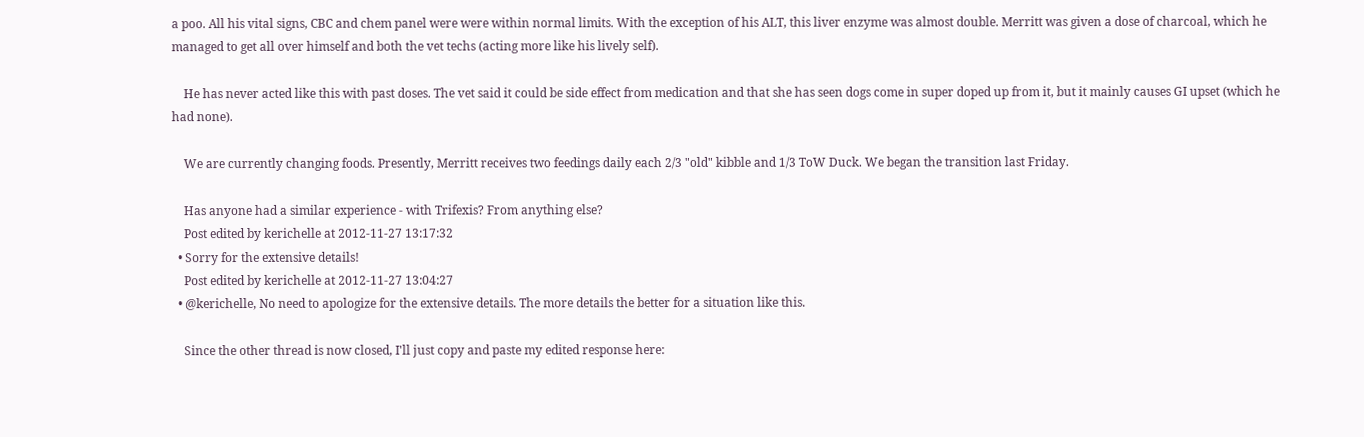a poo. All his vital signs, CBC and chem panel were were within normal limits. With the exception of his ALT, this liver enzyme was almost double. Merritt was given a dose of charcoal, which he managed to get all over himself and both the vet techs (acting more like his lively self).

    He has never acted like this with past doses. The vet said it could be side effect from medication and that she has seen dogs come in super doped up from it, but it mainly causes GI upset (which he had none).

    We are currently changing foods. Presently, Merritt receives two feedings daily each 2/3 "old" kibble and 1/3 ToW Duck. We began the transition last Friday.

    Has anyone had a similar experience - with Trifexis? From anything else?
    Post edited by kerichelle at 2012-11-27 13:17:32
  • Sorry for the extensive details!
    Post edited by kerichelle at 2012-11-27 13:04:27
  • @kerichelle, No need to apologize for the extensive details. The more details the better for a situation like this.

    Since the other thread is now closed, I'll just copy and paste my edited response here: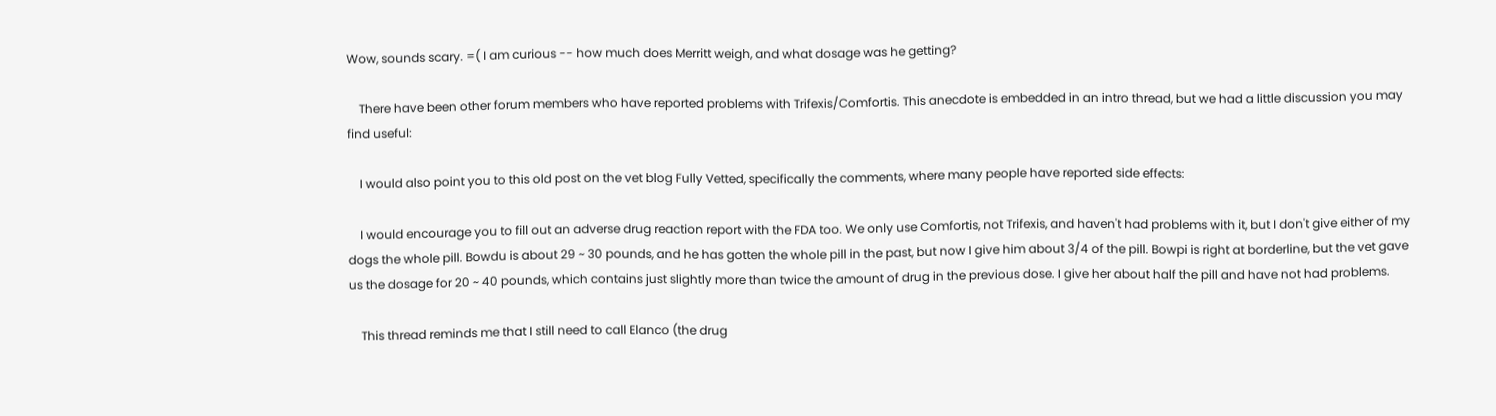Wow, sounds scary. =( I am curious -- how much does Merritt weigh, and what dosage was he getting?

    There have been other forum members who have reported problems with Trifexis/Comfortis. This anecdote is embedded in an intro thread, but we had a little discussion you may find useful:

    I would also point you to this old post on the vet blog Fully Vetted, specifically the comments, where many people have reported side effects:

    I would encourage you to fill out an adverse drug reaction report with the FDA too. We only use Comfortis, not Trifexis, and haven't had problems with it, but I don't give either of my dogs the whole pill. Bowdu is about 29 ~ 30 pounds, and he has gotten the whole pill in the past, but now I give him about 3/4 of the pill. Bowpi is right at borderline, but the vet gave us the dosage for 20 ~ 40 pounds, which contains just slightly more than twice the amount of drug in the previous dose. I give her about half the pill and have not had problems.

    This thread reminds me that I still need to call Elanco (the drug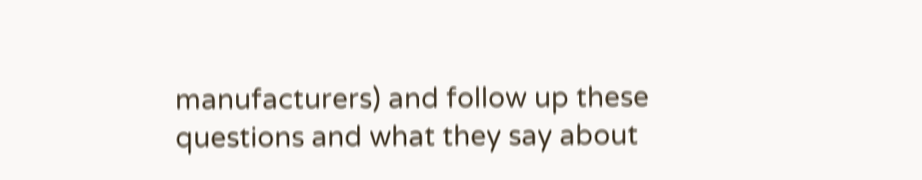manufacturers) and follow up these questions and what they say about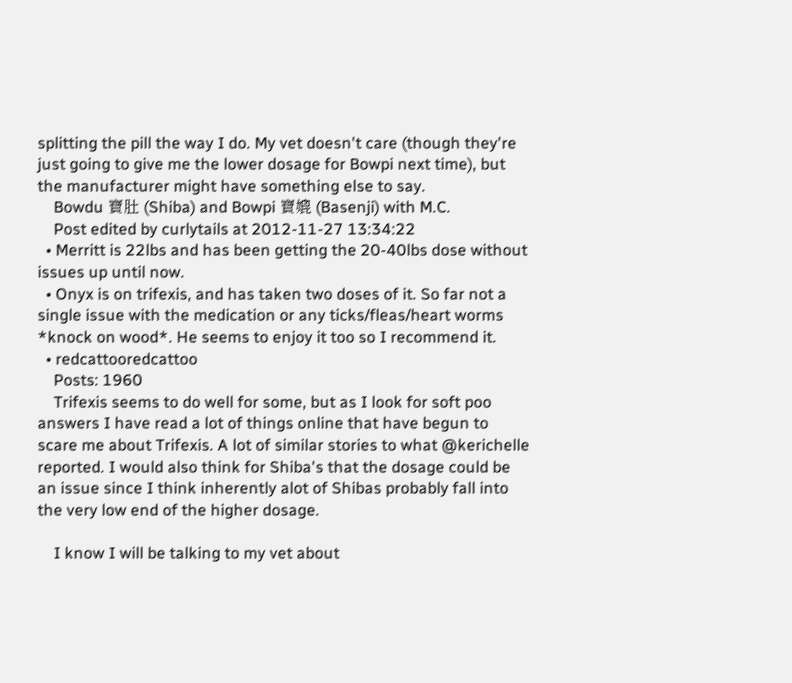splitting the pill the way I do. My vet doesn't care (though they're just going to give me the lower dosage for Bowpi next time), but the manufacturer might have something else to say.
    Bowdu 寶肚 (Shiba) and Bowpi 寶媲 (Basenji) with M.C.
    Post edited by curlytails at 2012-11-27 13:34:22
  • Merritt is 22lbs and has been getting the 20-40lbs dose without issues up until now.
  • Onyx is on trifexis, and has taken two doses of it. So far not a single issue with the medication or any ticks/fleas/heart worms *knock on wood*. He seems to enjoy it too so I recommend it.
  • redcattooredcattoo
    Posts: 1960
    Trifexis seems to do well for some, but as I look for soft poo answers I have read a lot of things online that have begun to scare me about Trifexis. A lot of similar stories to what @kerichelle reported. I would also think for Shiba's that the dosage could be an issue since I think inherently alot of Shibas probably fall into the very low end of the higher dosage.

    I know I will be talking to my vet about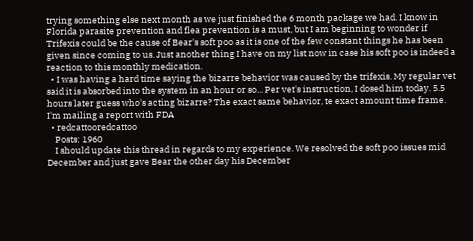trying something else next month as we just finished the 6 month package we had. I know in Florida parasite prevention and flea prevention is a must, but I am beginning to wonder if Trifexis could be the cause of Bear's soft poo as it is one of the few constant things he has been given since coming to us. Just another thing I have on my list now in case his soft poo is indeed a reaction to this monthly medication.
  • I was having a hard time saying the bizarre behavior was caused by the trifexis. My regular vet said it is absorbed into the system in an hour or so... Per vet's instruction, I dosed him today. 5.5 hours later guess who's acting bizarre? The exact same behavior, te exact amount time frame. I'm mailing a report with FDA
  • redcattooredcattoo
    Posts: 1960
    I should update this thread in regards to my experience. We resolved the soft poo issues mid December and just gave Bear the other day his December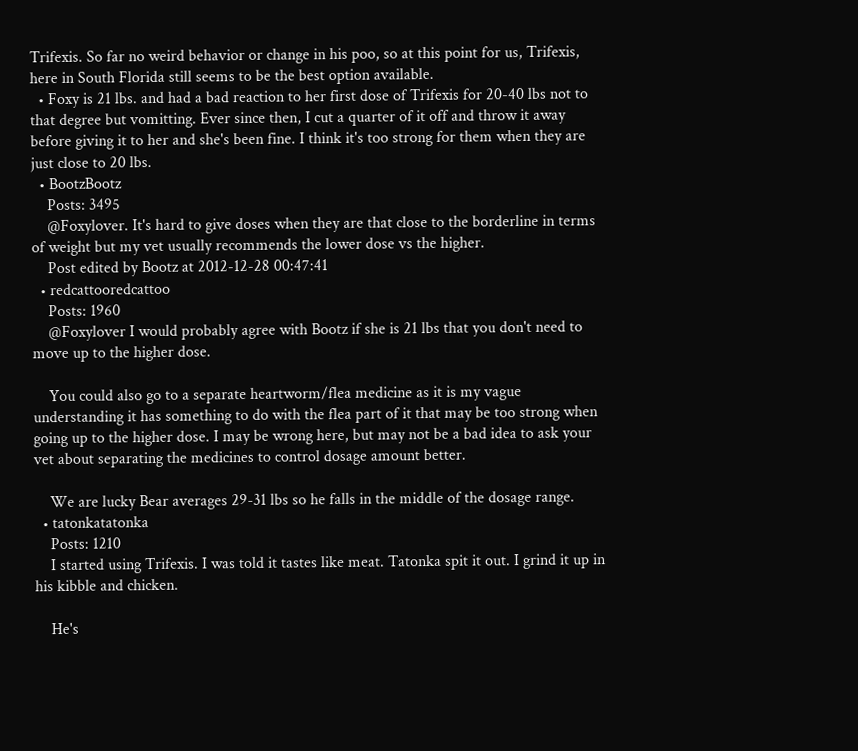Trifexis. So far no weird behavior or change in his poo, so at this point for us, Trifexis, here in South Florida still seems to be the best option available.
  • Foxy is 21 lbs. and had a bad reaction to her first dose of Trifexis for 20-40 lbs not to that degree but vomitting. Ever since then, I cut a quarter of it off and throw it away before giving it to her and she's been fine. I think it's too strong for them when they are just close to 20 lbs.
  • BootzBootz
    Posts: 3495
    @Foxylover. It's hard to give doses when they are that close to the borderline in terms of weight but my vet usually recommends the lower dose vs the higher.
    Post edited by Bootz at 2012-12-28 00:47:41
  • redcattooredcattoo
    Posts: 1960
    @Foxylover I would probably agree with Bootz if she is 21 lbs that you don't need to move up to the higher dose.

    You could also go to a separate heartworm/flea medicine as it is my vague understanding it has something to do with the flea part of it that may be too strong when going up to the higher dose. I may be wrong here, but may not be a bad idea to ask your vet about separating the medicines to control dosage amount better.

    We are lucky Bear averages 29-31 lbs so he falls in the middle of the dosage range.
  • tatonkatatonka
    Posts: 1210
    I started using Trifexis. I was told it tastes like meat. Tatonka spit it out. I grind it up in his kibble and chicken.

    He's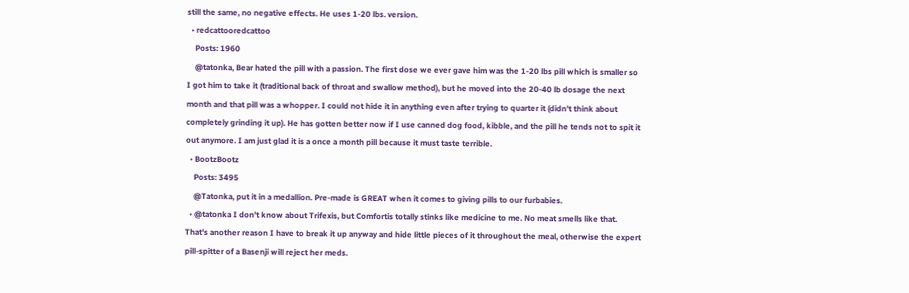still the same, no negative effects. He uses 1-20 lbs. version.
  • redcattooredcattoo
    Posts: 1960
    @tatonka, Bear hated the pill with a passion. The first dose we ever gave him was the 1-20 lbs pill which is smaller so I got him to take it (traditional back of throat and swallow method), but he moved into the 20-40 lb dosage the next month and that pill was a whopper. I could not hide it in anything even after trying to quarter it (didn't think about completely grinding it up). He has gotten better now if I use canned dog food, kibble, and the pill he tends not to spit it out anymore. I am just glad it is a once a month pill because it must taste terrible.
  • BootzBootz
    Posts: 3495
    @Tatonka, put it in a medallion. Pre-made is GREAT when it comes to giving pills to our furbabies.
  • @tatonka I don't know about Trifexis, but Comfortis totally stinks like medicine to me. No meat smells like that. That's another reason I have to break it up anyway and hide little pieces of it throughout the meal, otherwise the expert pill-spitter of a Basenji will reject her meds.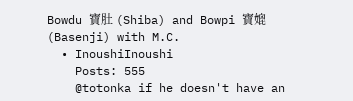Bowdu 寶肚 (Shiba) and Bowpi 寶媲 (Basenji) with M.C.
  • InoushiInoushi
    Posts: 555
    @totonka if he doesn't have an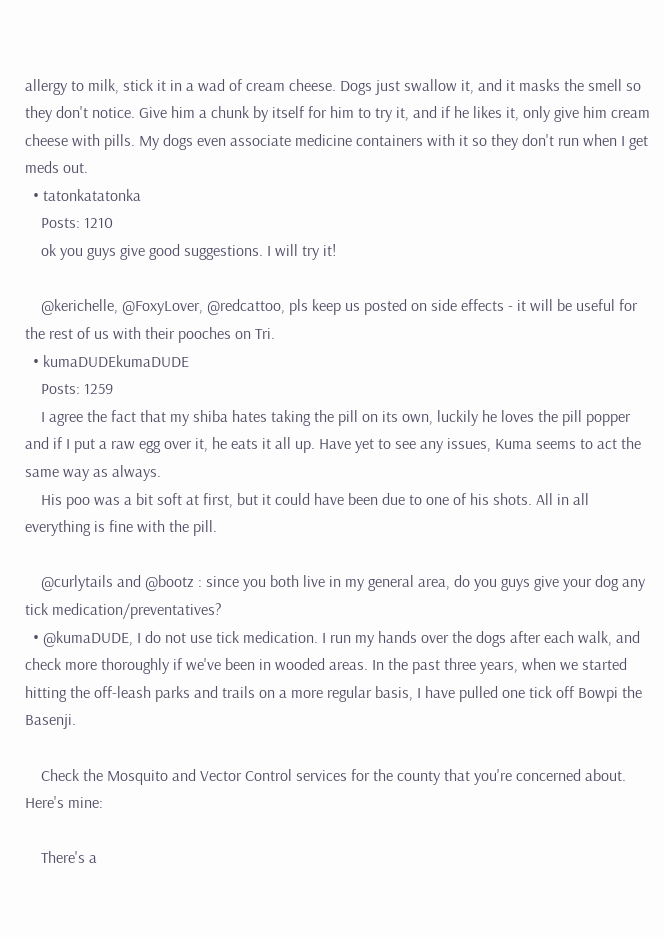allergy to milk, stick it in a wad of cream cheese. Dogs just swallow it, and it masks the smell so they don't notice. Give him a chunk by itself for him to try it, and if he likes it, only give him cream cheese with pills. My dogs even associate medicine containers with it so they don't run when I get meds out.
  • tatonkatatonka
    Posts: 1210
    ok you guys give good suggestions. I will try it!

    @kerichelle, @FoxyLover, @redcattoo, pls keep us posted on side effects - it will be useful for the rest of us with their pooches on Tri.
  • kumaDUDEkumaDUDE
    Posts: 1259
    I agree the fact that my shiba hates taking the pill on its own, luckily he loves the pill popper and if I put a raw egg over it, he eats it all up. Have yet to see any issues, Kuma seems to act the same way as always.
    His poo was a bit soft at first, but it could have been due to one of his shots. All in all everything is fine with the pill.

    @curlytails and @bootz : since you both live in my general area, do you guys give your dog any tick medication/preventatives?
  • @kumaDUDE, I do not use tick medication. I run my hands over the dogs after each walk, and check more thoroughly if we've been in wooded areas. In the past three years, when we started hitting the off-leash parks and trails on a more regular basis, I have pulled one tick off Bowpi the Basenji.

    Check the Mosquito and Vector Control services for the county that you're concerned about. Here's mine:

    There's a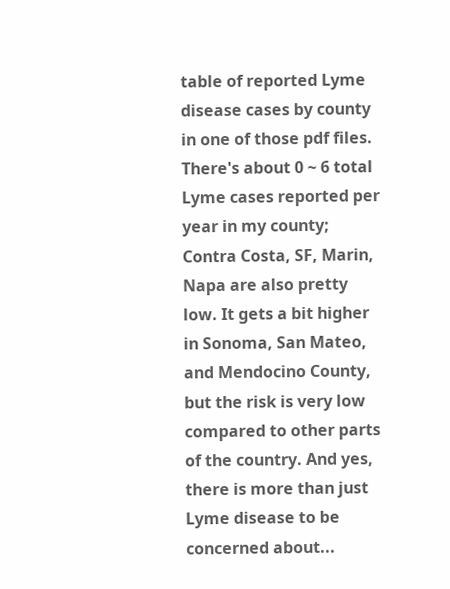table of reported Lyme disease cases by county in one of those pdf files. There's about 0 ~ 6 total Lyme cases reported per year in my county; Contra Costa, SF, Marin, Napa are also pretty low. It gets a bit higher in Sonoma, San Mateo, and Mendocino County, but the risk is very low compared to other parts of the country. And yes, there is more than just Lyme disease to be concerned about...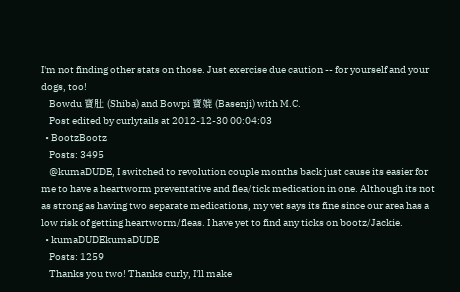I'm not finding other stats on those. Just exercise due caution -- for yourself and your dogs, too!
    Bowdu 寶肚 (Shiba) and Bowpi 寶媲 (Basenji) with M.C.
    Post edited by curlytails at 2012-12-30 00:04:03
  • BootzBootz
    Posts: 3495
    @kumaDUDE, I switched to revolution couple months back just cause its easier for me to have a heartworm preventative and flea/tick medication in one. Although its not as strong as having two separate medications, my vet says its fine since our area has a low risk of getting heartworm/fleas. I have yet to find any ticks on bootz/Jackie.
  • kumaDUDEkumaDUDE
    Posts: 1259
    Thanks you two! Thanks curly, I'll make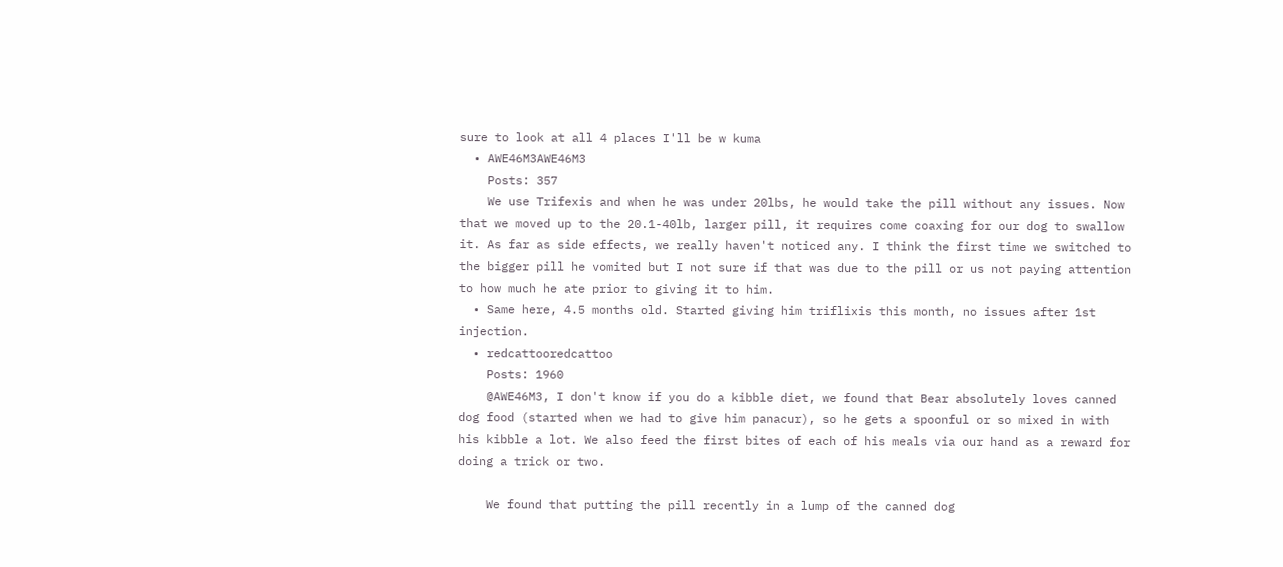sure to look at all 4 places I'll be w kuma
  • AWE46M3AWE46M3
    Posts: 357
    We use Trifexis and when he was under 20lbs, he would take the pill without any issues. Now that we moved up to the 20.1-40lb, larger pill, it requires come coaxing for our dog to swallow it. As far as side effects, we really haven't noticed any. I think the first time we switched to the bigger pill he vomited but I not sure if that was due to the pill or us not paying attention to how much he ate prior to giving it to him.
  • Same here, 4.5 months old. Started giving him triflixis this month, no issues after 1st injection.
  • redcattooredcattoo
    Posts: 1960
    @AWE46M3, I don't know if you do a kibble diet, we found that Bear absolutely loves canned dog food (started when we had to give him panacur), so he gets a spoonful or so mixed in with his kibble a lot. We also feed the first bites of each of his meals via our hand as a reward for doing a trick or two.

    We found that putting the pill recently in a lump of the canned dog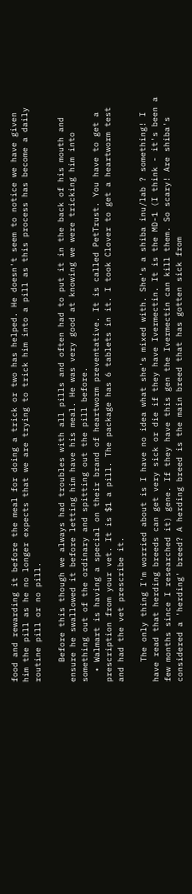food and rewarding it before the meal for doing a trick or two has helped. He doesn't seem to notice we have given him the pill as he no longer expects that we are trying to trick him into a pill as this process has become a daily routine pill or no pill.

    Before this though we always had troubles with all pills and often had to put it in the back of his mouth and ensure he swallowed it before letting him have his meal. He was very good at knowing we were tricking him into something out of the ordinary and spitting out the pill before.
  • Walmart is having a special on their brand of heartworm preventative. It is called PetTrust. You have to get a prescription from your vet. It is $1 a pill. The package has 6 tablets in it. I took Clover to get a heartworm test and had the vet prescribe it.

    The only thing I'm worried about is I have no idea what she's mixed with. She's a shiba inu/lab ? something! I have read that herding breeds can get very sick or die if they have Ivermectin. It is the MD-1 (I think - it's been a few months since I researched it) gene. If they have this gen the Ivermectin can kill them. So scary! Are shiba's considered a 'herding' breed? A herding breed is the main breed that has gotten sick from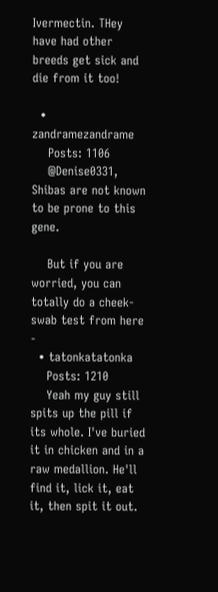Ivermectin. THey have had other breeds get sick and die from it too!

  • zandramezandrame
    Posts: 1106
    @Denise0331, Shibas are not known to be prone to this gene.

    But if you are worried, you can totally do a cheek-swab test from here -
  • tatonkatatonka
    Posts: 1210
    Yeah my guy still spits up the pill if its whole. I've buried it in chicken and in a raw medallion. He'll find it, lick it, eat it, then spit it out.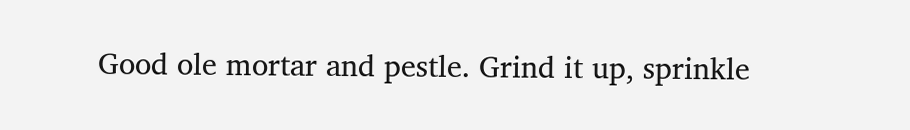Good ole mortar and pestle. Grind it up, sprinkle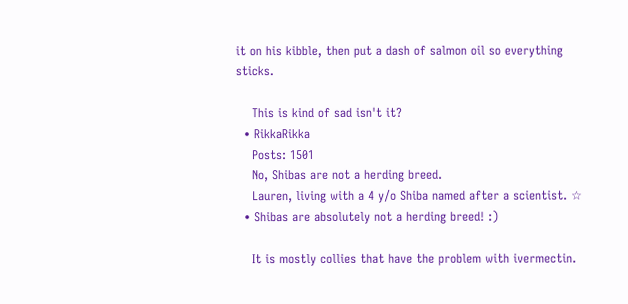it on his kibble, then put a dash of salmon oil so everything sticks.

    This is kind of sad isn't it?
  • RikkaRikka
    Posts: 1501
    No, Shibas are not a herding breed.
    Lauren, living with a 4 y/o Shiba named after a scientist. ☆
  • Shibas are absolutely not a herding breed! :)

    It is mostly collies that have the problem with ivermectin.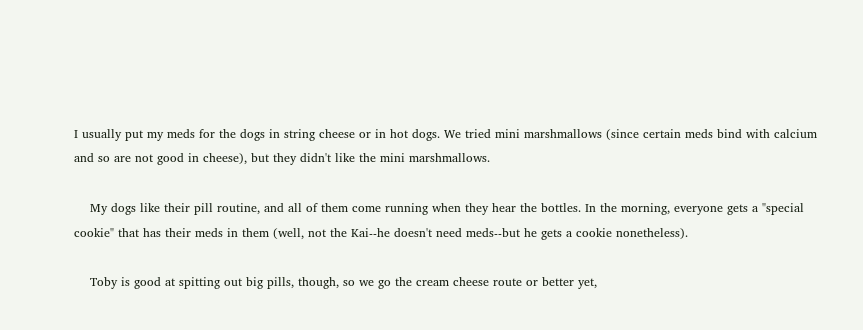I usually put my meds for the dogs in string cheese or in hot dogs. We tried mini marshmallows (since certain meds bind with calcium and so are not good in cheese), but they didn't like the mini marshmallows.

    My dogs like their pill routine, and all of them come running when they hear the bottles. In the morning, everyone gets a "special cookie" that has their meds in them (well, not the Kai--he doesn't need meds--but he gets a cookie nonetheless).

    Toby is good at spitting out big pills, though, so we go the cream cheese route or better yet,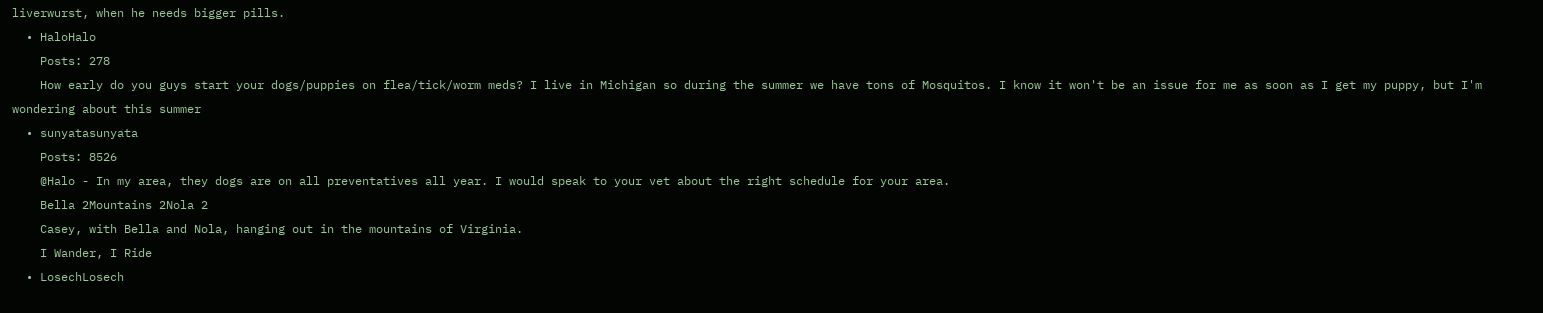liverwurst, when he needs bigger pills.
  • HaloHalo
    Posts: 278
    How early do you guys start your dogs/puppies on flea/tick/worm meds? I live in Michigan so during the summer we have tons of Mosquitos. I know it won't be an issue for me as soon as I get my puppy, but I'm wondering about this summer
  • sunyatasunyata
    Posts: 8526
    @Halo - In my area, they dogs are on all preventatives all year. I would speak to your vet about the right schedule for your area.
    Bella 2Mountains 2Nola 2
    Casey, with Bella and Nola, hanging out in the mountains of Virginia.
    I Wander, I Ride
  • LosechLosech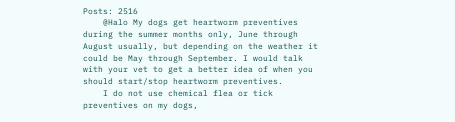Posts: 2516
    @Halo My dogs get heartworm preventives during the summer months only, June through August usually, but depending on the weather it could be May through September. I would talk with your vet to get a better idea of when you should start/stop heartworm preventives.
    I do not use chemical flea or tick preventives on my dogs,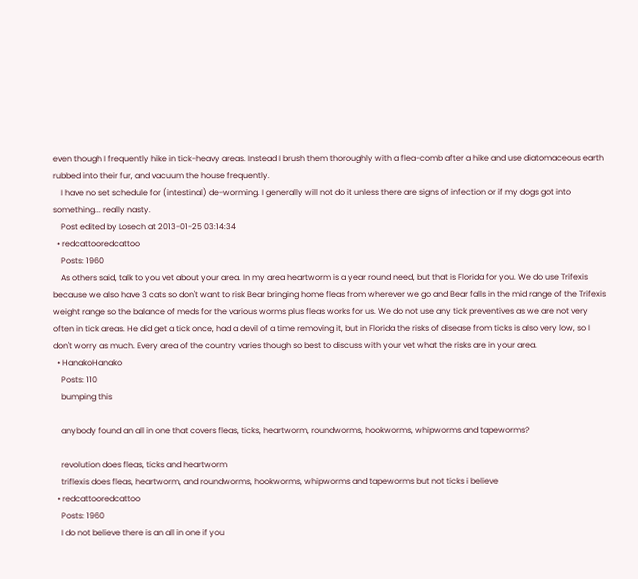even though I frequently hike in tick-heavy areas. Instead I brush them thoroughly with a flea-comb after a hike and use diatomaceous earth rubbed into their fur, and vacuum the house frequently.
    I have no set schedule for (intestinal) de-worming. I generally will not do it unless there are signs of infection or if my dogs got into something... really nasty.
    Post edited by Losech at 2013-01-25 03:14:34
  • redcattooredcattoo
    Posts: 1960
    As others said, talk to you vet about your area. In my area heartworm is a year round need, but that is Florida for you. We do use Trifexis because we also have 3 cats so don't want to risk Bear bringing home fleas from wherever we go and Bear falls in the mid range of the Trifexis weight range so the balance of meds for the various worms plus fleas works for us. We do not use any tick preventives as we are not very often in tick areas. He did get a tick once, had a devil of a time removing it, but in Florida the risks of disease from ticks is also very low, so I don't worry as much. Every area of the country varies though so best to discuss with your vet what the risks are in your area.
  • HanakoHanako
    Posts: 110
    bumping this

    anybody found an all in one that covers fleas, ticks, heartworm, roundworms, hookworms, whipworms and tapeworms?

    revolution does fleas, ticks and heartworm
    triflexis does fleas, heartworm, and roundworms, hookworms, whipworms and tapeworms but not ticks i believe
  • redcattooredcattoo
    Posts: 1960
    I do not believe there is an all in one if you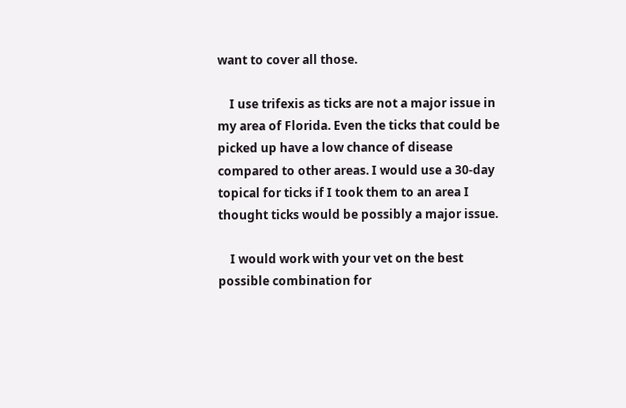want to cover all those.

    I use trifexis as ticks are not a major issue in my area of Florida. Even the ticks that could be picked up have a low chance of disease compared to other areas. I would use a 30-day topical for ticks if I took them to an area I thought ticks would be possibly a major issue.

    I would work with your vet on the best possible combination for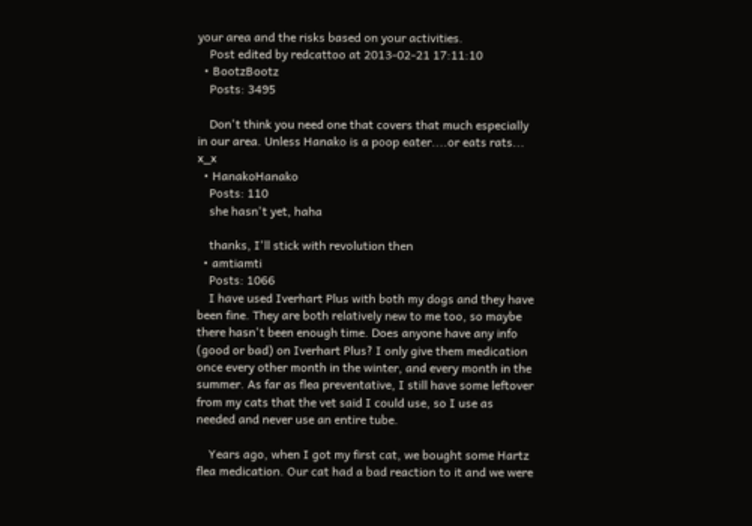your area and the risks based on your activities.
    Post edited by redcattoo at 2013-02-21 17:11:10
  • BootzBootz
    Posts: 3495

    Don't think you need one that covers that much especially in our area. Unless Hanako is a poop eater....or eats rats... x_x
  • HanakoHanako
    Posts: 110
    she hasn't yet, haha

    thanks, I'll stick with revolution then
  • amtiamti
    Posts: 1066
    I have used Iverhart Plus with both my dogs and they have been fine. They are both relatively new to me too, so maybe there hasn't been enough time. Does anyone have any info (good or bad) on Iverhart Plus? I only give them medication once every other month in the winter, and every month in the summer. As far as flea preventative, I still have some leftover from my cats that the vet said I could use, so I use as needed and never use an entire tube.

    Years ago, when I got my first cat, we bought some Hartz flea medication. Our cat had a bad reaction to it and we were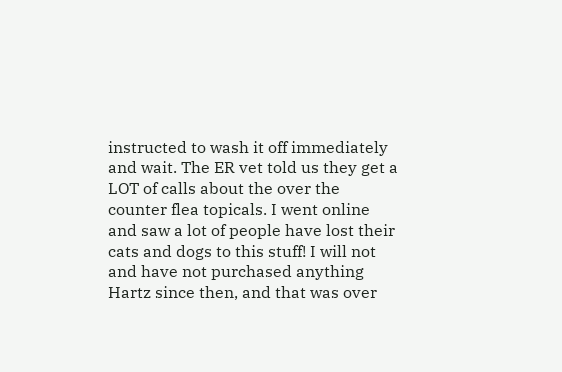instructed to wash it off immediately and wait. The ER vet told us they get a LOT of calls about the over the counter flea topicals. I went online and saw a lot of people have lost their cats and dogs to this stuff! I will not and have not purchased anything Hartz since then, and that was over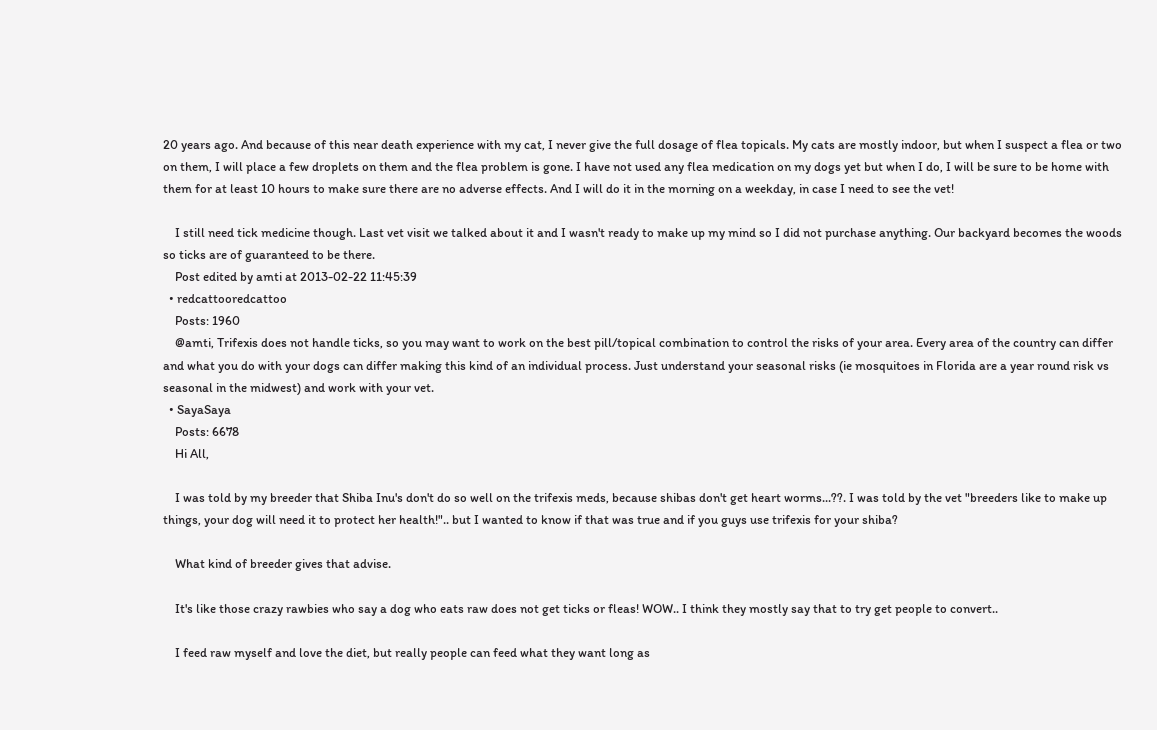20 years ago. And because of this near death experience with my cat, I never give the full dosage of flea topicals. My cats are mostly indoor, but when I suspect a flea or two on them, I will place a few droplets on them and the flea problem is gone. I have not used any flea medication on my dogs yet but when I do, I will be sure to be home with them for at least 10 hours to make sure there are no adverse effects. And I will do it in the morning on a weekday, in case I need to see the vet!

    I still need tick medicine though. Last vet visit we talked about it and I wasn't ready to make up my mind so I did not purchase anything. Our backyard becomes the woods so ticks are of guaranteed to be there.
    Post edited by amti at 2013-02-22 11:45:39
  • redcattooredcattoo
    Posts: 1960
    @amti, Trifexis does not handle ticks, so you may want to work on the best pill/topical combination to control the risks of your area. Every area of the country can differ and what you do with your dogs can differ making this kind of an individual process. Just understand your seasonal risks (ie mosquitoes in Florida are a year round risk vs seasonal in the midwest) and work with your vet.
  • SayaSaya
    Posts: 6678
    Hi All,

    I was told by my breeder that Shiba Inu's don't do so well on the trifexis meds, because shibas don't get heart worms...??. I was told by the vet "breeders like to make up things, your dog will need it to protect her health!".. but I wanted to know if that was true and if you guys use trifexis for your shiba?

    What kind of breeder gives that advise.

    It's like those crazy rawbies who say a dog who eats raw does not get ticks or fleas! WOW.. I think they mostly say that to try get people to convert..

    I feed raw myself and love the diet, but really people can feed what they want long as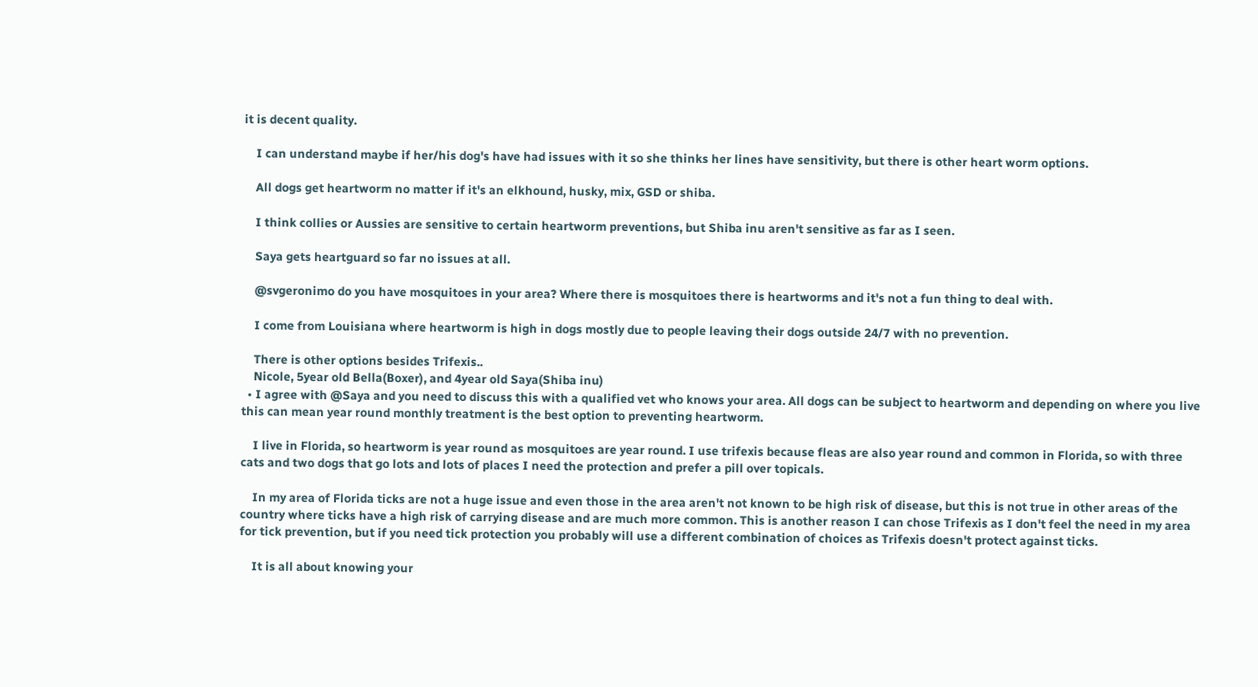it is decent quality.

    I can understand maybe if her/his dog's have had issues with it so she thinks her lines have sensitivity, but there is other heart worm options.

    All dogs get heartworm no matter if it's an elkhound, husky, mix, GSD or shiba.

    I think collies or Aussies are sensitive to certain heartworm preventions, but Shiba inu aren't sensitive as far as I seen.

    Saya gets heartguard so far no issues at all.

    @svgeronimo do you have mosquitoes in your area? Where there is mosquitoes there is heartworms and it's not a fun thing to deal with.

    I come from Louisiana where heartworm is high in dogs mostly due to people leaving their dogs outside 24/7 with no prevention.

    There is other options besides Trifexis..
    Nicole, 5year old Bella(Boxer), and 4year old Saya(Shiba inu)
  • I agree with @Saya and you need to discuss this with a qualified vet who knows your area. All dogs can be subject to heartworm and depending on where you live this can mean year round monthly treatment is the best option to preventing heartworm.

    I live in Florida, so heartworm is year round as mosquitoes are year round. I use trifexis because fleas are also year round and common in Florida, so with three cats and two dogs that go lots and lots of places I need the protection and prefer a pill over topicals.

    In my area of Florida ticks are not a huge issue and even those in the area aren't not known to be high risk of disease, but this is not true in other areas of the country where ticks have a high risk of carrying disease and are much more common. This is another reason I can chose Trifexis as I don't feel the need in my area for tick prevention, but if you need tick protection you probably will use a different combination of choices as Trifexis doesn't protect against ticks.

    It is all about knowing your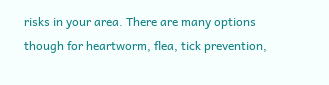risks in your area. There are many options though for heartworm, flea, tick prevention,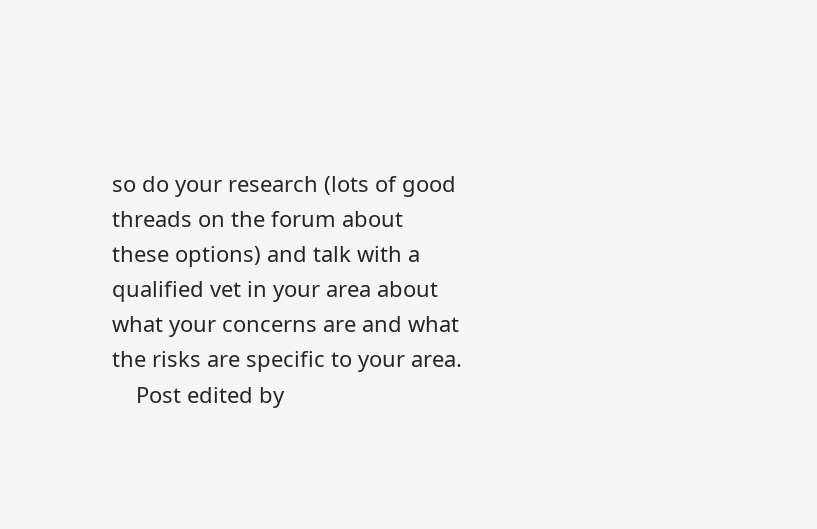so do your research (lots of good threads on the forum about these options) and talk with a qualified vet in your area about what your concerns are and what the risks are specific to your area.
    Post edited by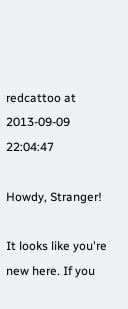redcattoo at 2013-09-09 22:04:47

Howdy, Stranger!

It looks like you're new here. If you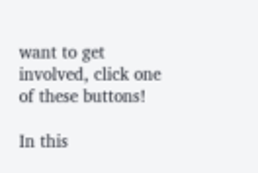want to get involved, click one of these buttons!

In this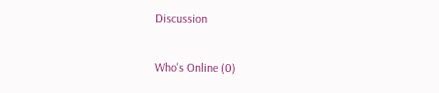Discussion

Who's Online (0)